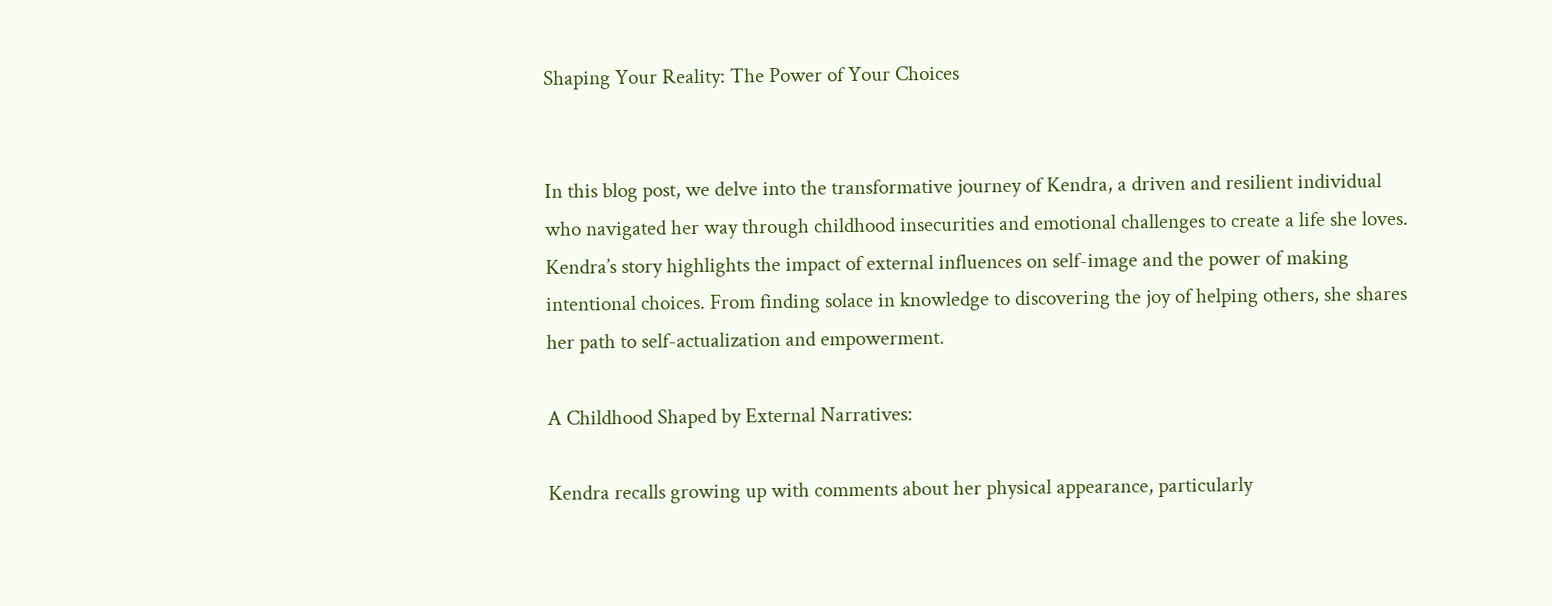Shaping Your Reality: The Power of Your Choices


In this blog post, we delve into the transformative journey of Kendra, a driven and resilient individual who navigated her way through childhood insecurities and emotional challenges to create a life she loves. Kendra’s story highlights the impact of external influences on self-image and the power of making intentional choices. From finding solace in knowledge to discovering the joy of helping others, she shares her path to self-actualization and empowerment.

A Childhood Shaped by External Narratives:

Kendra recalls growing up with comments about her physical appearance, particularly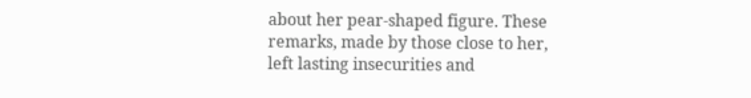about her pear-shaped figure. These remarks, made by those close to her, left lasting insecurities and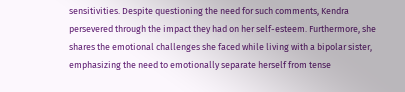sensitivities. Despite questioning the need for such comments, Kendra persevered through the impact they had on her self-esteem. Furthermore, she shares the emotional challenges she faced while living with a bipolar sister, emphasizing the need to emotionally separate herself from tense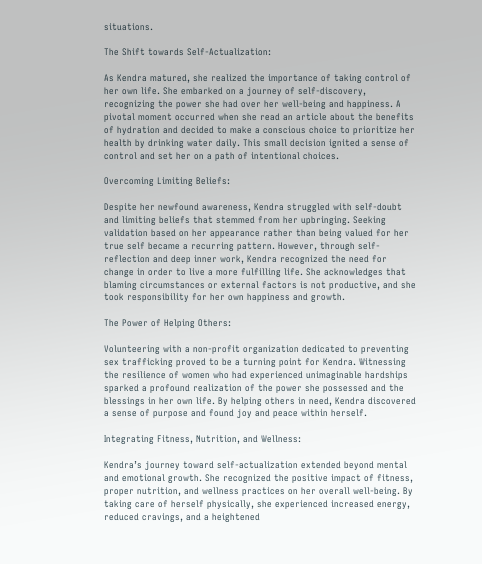situations.

The Shift towards Self-Actualization:

As Kendra matured, she realized the importance of taking control of her own life. She embarked on a journey of self-discovery, recognizing the power she had over her well-being and happiness. A pivotal moment occurred when she read an article about the benefits of hydration and decided to make a conscious choice to prioritize her health by drinking water daily. This small decision ignited a sense of control and set her on a path of intentional choices.

Overcoming Limiting Beliefs:

Despite her newfound awareness, Kendra struggled with self-doubt and limiting beliefs that stemmed from her upbringing. Seeking validation based on her appearance rather than being valued for her true self became a recurring pattern. However, through self-reflection and deep inner work, Kendra recognized the need for change in order to live a more fulfilling life. She acknowledges that blaming circumstances or external factors is not productive, and she took responsibility for her own happiness and growth.

The Power of Helping Others:

Volunteering with a non-profit organization dedicated to preventing sex trafficking proved to be a turning point for Kendra. Witnessing the resilience of women who had experienced unimaginable hardships sparked a profound realization of the power she possessed and the blessings in her own life. By helping others in need, Kendra discovered a sense of purpose and found joy and peace within herself.

Integrating Fitness, Nutrition, and Wellness:

Kendra’s journey toward self-actualization extended beyond mental and emotional growth. She recognized the positive impact of fitness, proper nutrition, and wellness practices on her overall well-being. By taking care of herself physically, she experienced increased energy, reduced cravings, and a heightened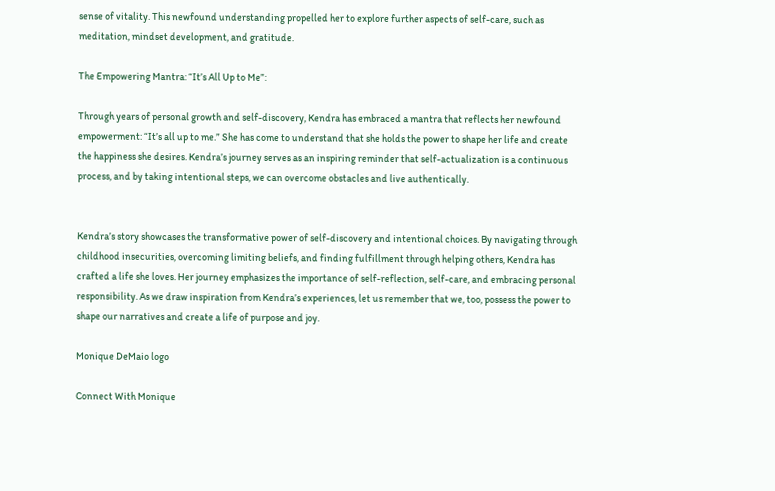sense of vitality. This newfound understanding propelled her to explore further aspects of self-care, such as meditation, mindset development, and gratitude.

The Empowering Mantra: “It’s All Up to Me”:

Through years of personal growth and self-discovery, Kendra has embraced a mantra that reflects her newfound empowerment: “It’s all up to me.” She has come to understand that she holds the power to shape her life and create the happiness she desires. Kendra’s journey serves as an inspiring reminder that self-actualization is a continuous process, and by taking intentional steps, we can overcome obstacles and live authentically.


Kendra’s story showcases the transformative power of self-discovery and intentional choices. By navigating through childhood insecurities, overcoming limiting beliefs, and finding fulfillment through helping others, Kendra has crafted a life she loves. Her journey emphasizes the importance of self-reflection, self-care, and embracing personal responsibility. As we draw inspiration from Kendra’s experiences, let us remember that we, too, possess the power to shape our narratives and create a life of purpose and joy.

Monique DeMaio logo

Connect With Monique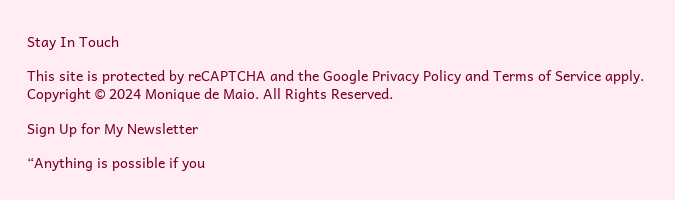Stay In Touch

This site is protected by reCAPTCHA and the Google Privacy Policy and Terms of Service apply.
Copyright © 2024 Monique de Maio. All Rights Reserved.

Sign Up for My Newsletter

“Anything is possible if you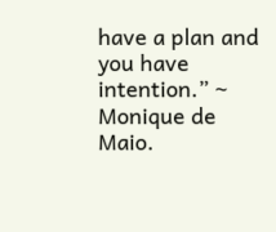have a plan and you have intention.” ~ Monique de Maio.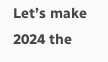Let’s make 2024 the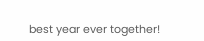best year ever together!